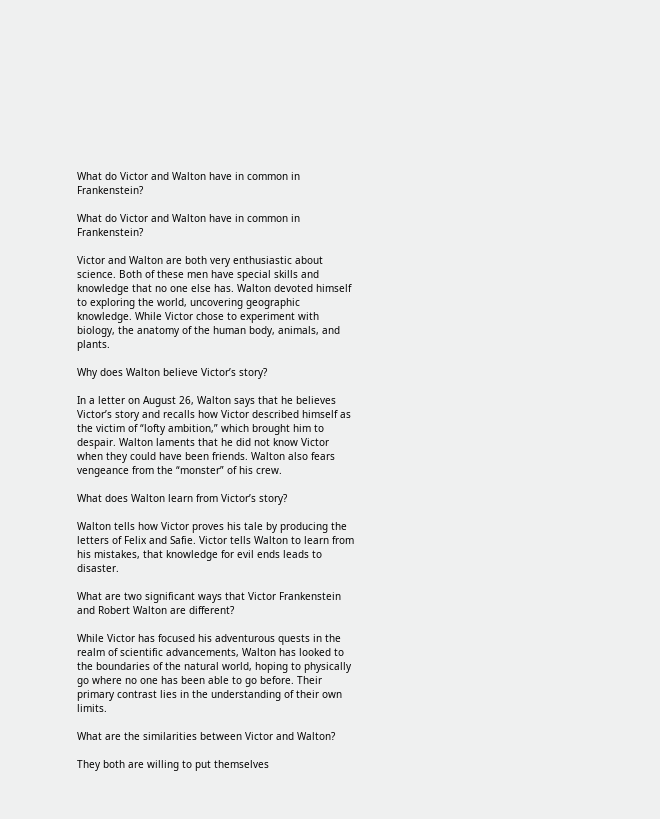What do Victor and Walton have in common in Frankenstein?

What do Victor and Walton have in common in Frankenstein?

Victor and Walton are both very enthusiastic about science. Both of these men have special skills and knowledge that no one else has. Walton devoted himself to exploring the world, uncovering geographic knowledge. While Victor chose to experiment with biology, the anatomy of the human body, animals, and plants.

Why does Walton believe Victor’s story?

In a letter on August 26, Walton says that he believes Victor’s story and recalls how Victor described himself as the victim of “lofty ambition,” which brought him to despair. Walton laments that he did not know Victor when they could have been friends. Walton also fears vengeance from the “monster” of his crew.

What does Walton learn from Victor’s story?

Walton tells how Victor proves his tale by producing the letters of Felix and Safie. Victor tells Walton to learn from his mistakes, that knowledge for evil ends leads to disaster.

What are two significant ways that Victor Frankenstein and Robert Walton are different?

While Victor has focused his adventurous quests in the realm of scientific advancements, Walton has looked to the boundaries of the natural world, hoping to physically go where no one has been able to go before. Their primary contrast lies in the understanding of their own limits.

What are the similarities between Victor and Walton?

They both are willing to put themselves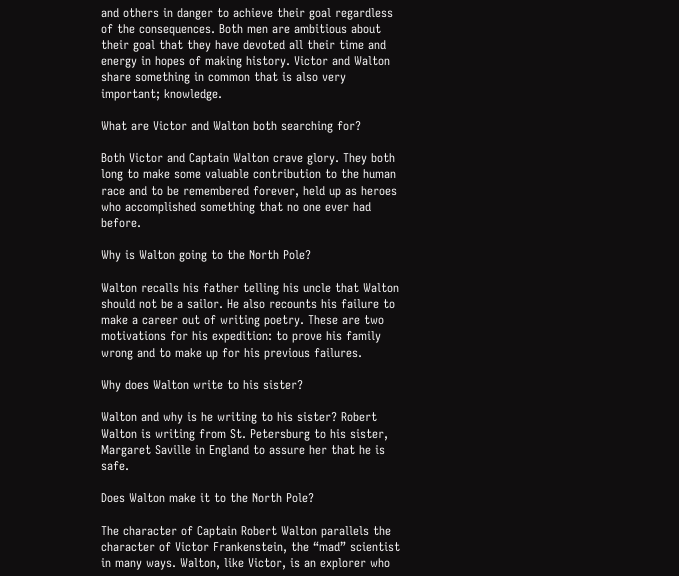and others in danger to achieve their goal regardless of the consequences. Both men are ambitious about their goal that they have devoted all their time and energy in hopes of making history. Victor and Walton share something in common that is also very important; knowledge.

What are Victor and Walton both searching for?

Both Victor and Captain Walton crave glory. They both long to make some valuable contribution to the human race and to be remembered forever, held up as heroes who accomplished something that no one ever had before.

Why is Walton going to the North Pole?

Walton recalls his father telling his uncle that Walton should not be a sailor. He also recounts his failure to make a career out of writing poetry. These are two motivations for his expedition: to prove his family wrong and to make up for his previous failures.

Why does Walton write to his sister?

Walton and why is he writing to his sister? Robert Walton is writing from St. Petersburg to his sister, Margaret Saville in England to assure her that he is safe.

Does Walton make it to the North Pole?

The character of Captain Robert Walton parallels the character of Victor Frankenstein, the “mad” scientist in many ways. Walton, like Victor, is an explorer who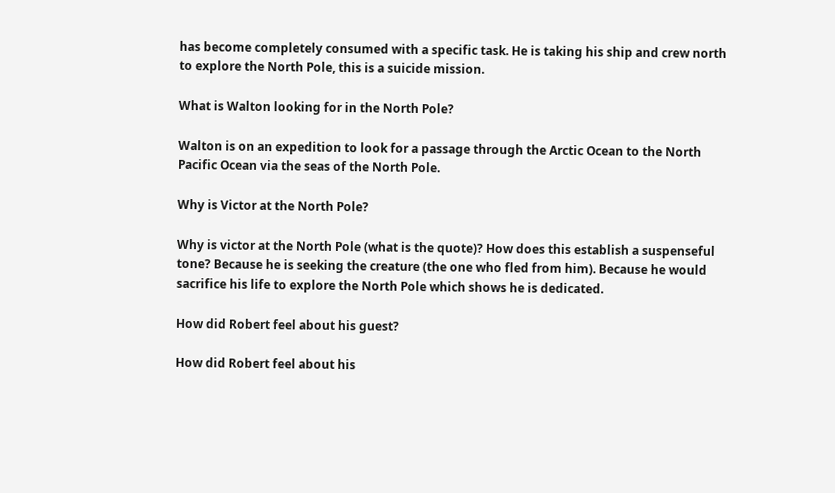has become completely consumed with a specific task. He is taking his ship and crew north to explore the North Pole, this is a suicide mission.

What is Walton looking for in the North Pole?

Walton is on an expedition to look for a passage through the Arctic Ocean to the North Pacific Ocean via the seas of the North Pole.

Why is Victor at the North Pole?

Why is victor at the North Pole (what is the quote)? How does this establish a suspenseful tone? Because he is seeking the creature (the one who fled from him). Because he would sacrifice his life to explore the North Pole which shows he is dedicated.

How did Robert feel about his guest?

How did Robert feel about his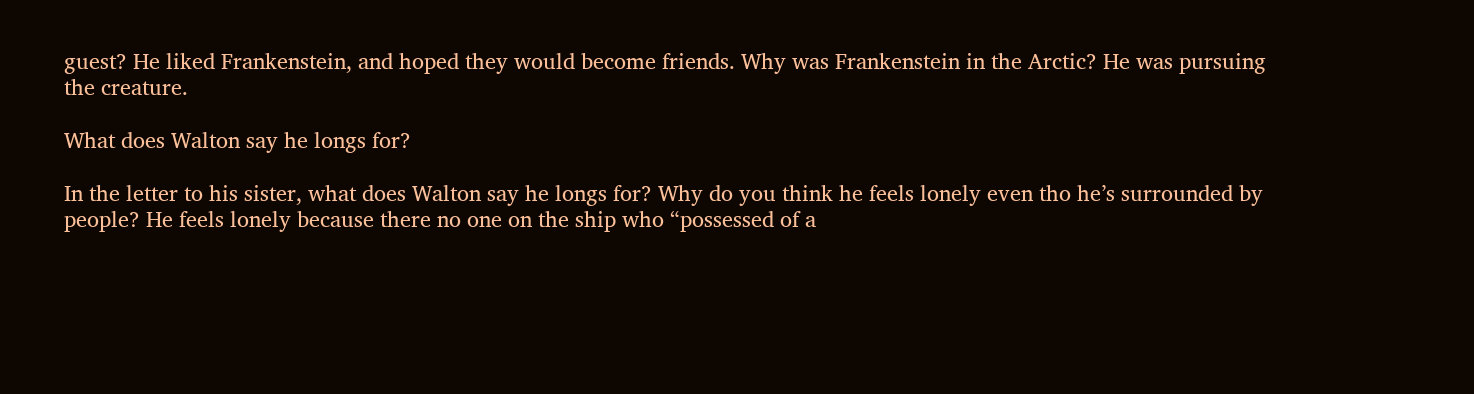guest? He liked Frankenstein, and hoped they would become friends. Why was Frankenstein in the Arctic? He was pursuing the creature.

What does Walton say he longs for?

In the letter to his sister, what does Walton say he longs for? Why do you think he feels lonely even tho he’s surrounded by people? He feels lonely because there no one on the ship who “possessed of a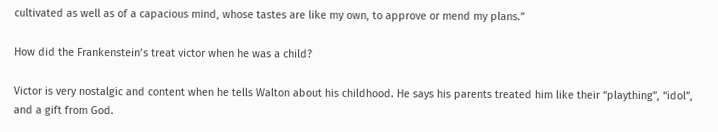cultivated as well as of a capacious mind, whose tastes are like my own, to approve or mend my plans.”

How did the Frankenstein’s treat victor when he was a child?

Victor is very nostalgic and content when he tells Walton about his childhood. He says his parents treated him like their “plaything”, “idol”, and a gift from God.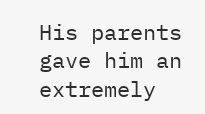His parents gave him an extremely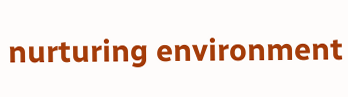nurturing environment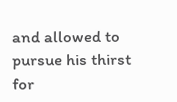and allowed to pursue his thirst for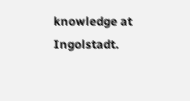knowledge at Ingolstadt.